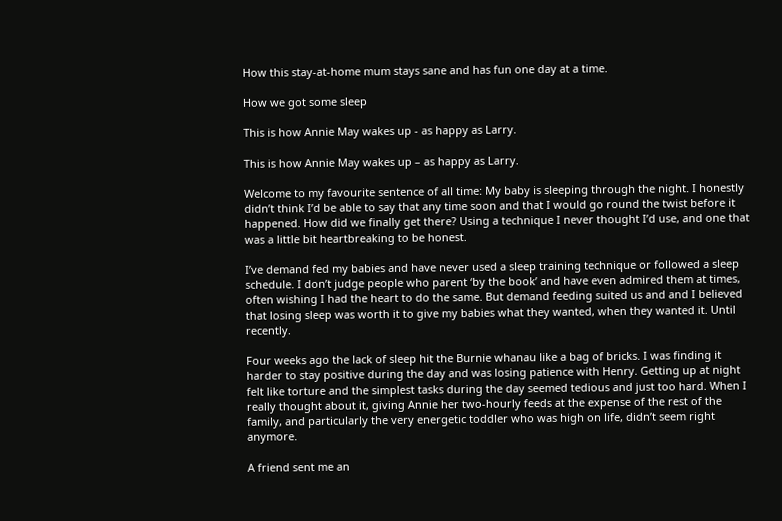How this stay-at-home mum stays sane and has fun one day at a time.

How we got some sleep

This is how Annie May wakes up - as happy as Larry.

This is how Annie May wakes up – as happy as Larry.

Welcome to my favourite sentence of all time: My baby is sleeping through the night. I honestly didn’t think I’d be able to say that any time soon and that I would go round the twist before it happened. How did we finally get there? Using a technique I never thought I’d use, and one that was a little bit heartbreaking to be honest.

I’ve demand fed my babies and have never used a sleep training technique or followed a sleep schedule. I don’t judge people who parent ‘by the book’ and have even admired them at times, often wishing I had the heart to do the same. But demand feeding suited us and and I believed that losing sleep was worth it to give my babies what they wanted, when they wanted it. Until recently.

Four weeks ago the lack of sleep hit the Burnie whanau like a bag of bricks. I was finding it harder to stay positive during the day and was losing patience with Henry. Getting up at night felt like torture and the simplest tasks during the day seemed tedious and just too hard. When I really thought about it, giving Annie her two-hourly feeds at the expense of the rest of the family, and particularly the very energetic toddler who was high on life, didn’t seem right anymore.

A friend sent me an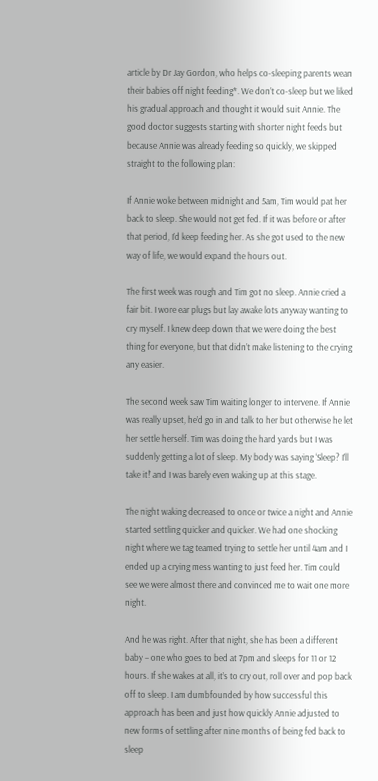article by Dr Jay Gordon, who helps co-sleeping parents wean their babies off night feeding*. We don’t co-sleep but we liked his gradual approach and thought it would suit Annie. The good doctor suggests starting with shorter night feeds but because Annie was already feeding so quickly, we skipped straight to the following plan:

If Annie woke between midnight and 5am, Tim would pat her back to sleep. She would not get fed. If it was before or after that period, I’d keep feeding her. As she got used to the new way of life, we would expand the hours out.

The first week was rough and Tim got no sleep. Annie cried a fair bit. I wore ear plugs but lay awake lots anyway wanting to cry myself. I knew deep down that we were doing the best thing for everyone, but that didn’t make listening to the crying any easier.

The second week saw Tim waiting longer to intervene. If Annie was really upset, he’d go in and talk to her but otherwise he let her settle herself. Tim was doing the hard yards but I was suddenly getting a lot of sleep. My body was saying ‘Sleep? I’ll take it!’ and I was barely even waking up at this stage.

The night waking decreased to once or twice a night and Annie started settling quicker and quicker. We had one shocking night where we tag teamed trying to settle her until 4am and I ended up a crying mess wanting to just feed her. Tim could see we were almost there and convinced me to wait one more night.

And he was right. After that night, she has been a different baby – one who goes to bed at 7pm and sleeps for 11 or 12 hours. If she wakes at all, it’s to cry out, roll over and pop back off to sleep. I am dumbfounded by how successful this approach has been and just how quickly Annie adjusted to new forms of settling after nine months of being fed back to sleep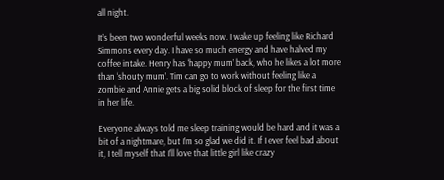all night.

It’s been two wonderful weeks now. I wake up feeling like Richard Simmons every day. I have so much energy and have halved my coffee intake. Henry has ‘happy mum’ back, who he likes a lot more than ‘shouty mum’. Tim can go to work without feeling like a zombie and Annie gets a big solid block of sleep for the first time in her life.

Everyone always told me sleep training would be hard and it was a bit of a nightmare, but I’m so glad we did it. If I ever feel bad about it, I tell myself that I’ll love that little girl like crazy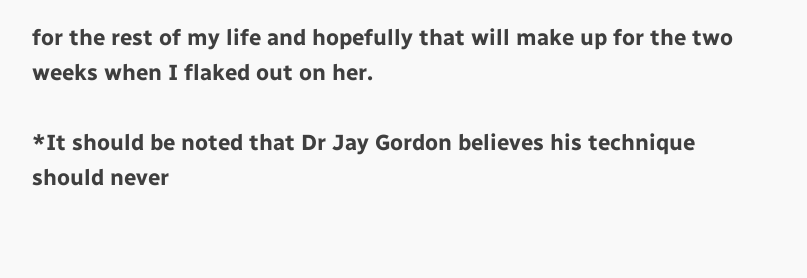for the rest of my life and hopefully that will make up for the two weeks when I flaked out on her.

*It should be noted that Dr Jay Gordon believes his technique should never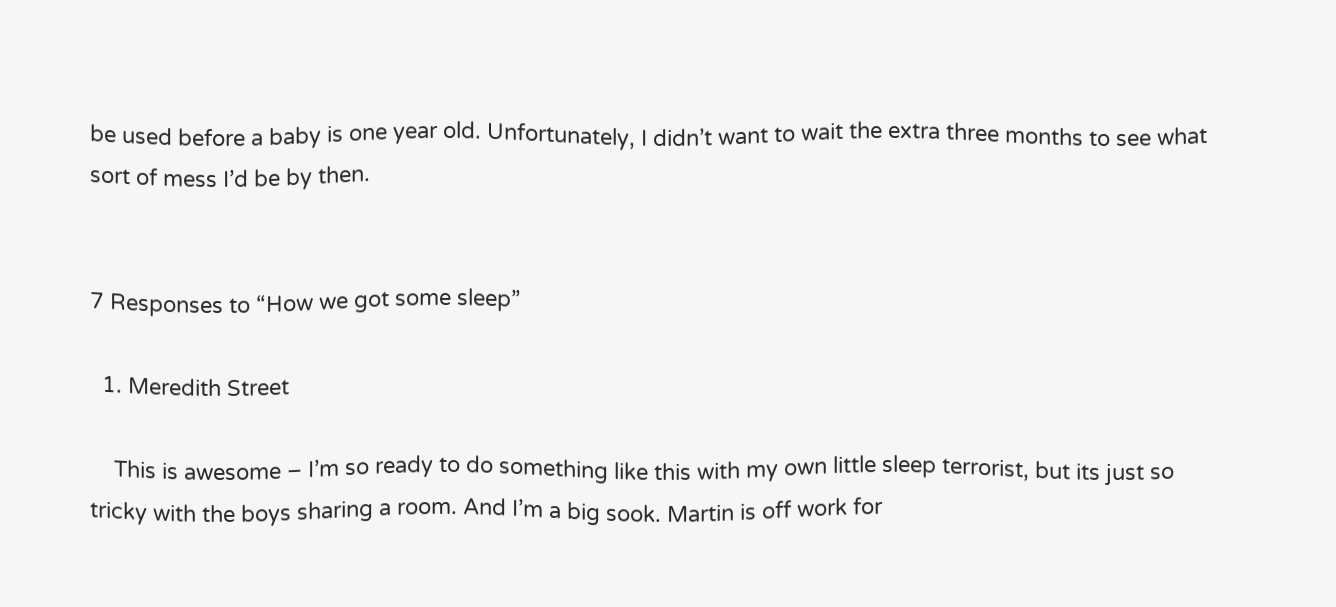be used before a baby is one year old. Unfortunately, I didn’t want to wait the extra three months to see what sort of mess I’d be by then.


7 Responses to “How we got some sleep”

  1. Meredith Street

    This is awesome – I’m so ready to do something like this with my own little sleep terrorist, but its just so tricky with the boys sharing a room. And I’m a big sook. Martin is off work for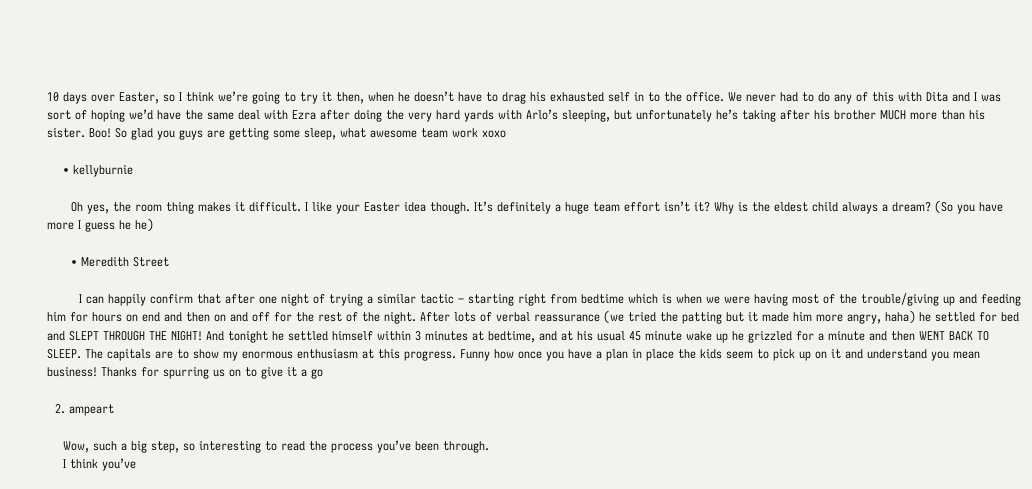10 days over Easter, so I think we’re going to try it then, when he doesn’t have to drag his exhausted self in to the office. We never had to do any of this with Dita and I was sort of hoping we’d have the same deal with Ezra after doing the very hard yards with Arlo’s sleeping, but unfortunately he’s taking after his brother MUCH more than his sister. Boo! So glad you guys are getting some sleep, what awesome team work xoxo

    • kellyburnie

      Oh yes, the room thing makes it difficult. I like your Easter idea though. It’s definitely a huge team effort isn’t it? Why is the eldest child always a dream? (So you have more I guess he he)

      • Meredith Street

        I can happily confirm that after one night of trying a similar tactic – starting right from bedtime which is when we were having most of the trouble/giving up and feeding him for hours on end and then on and off for the rest of the night. After lots of verbal reassurance (we tried the patting but it made him more angry, haha) he settled for bed and SLEPT THROUGH THE NIGHT! And tonight he settled himself within 3 minutes at bedtime, and at his usual 45 minute wake up he grizzled for a minute and then WENT BACK TO SLEEP. The capitals are to show my enormous enthusiasm at this progress. Funny how once you have a plan in place the kids seem to pick up on it and understand you mean business! Thanks for spurring us on to give it a go

  2. ampeart

    Wow, such a big step, so interesting to read the process you’ve been through.
    I think you’ve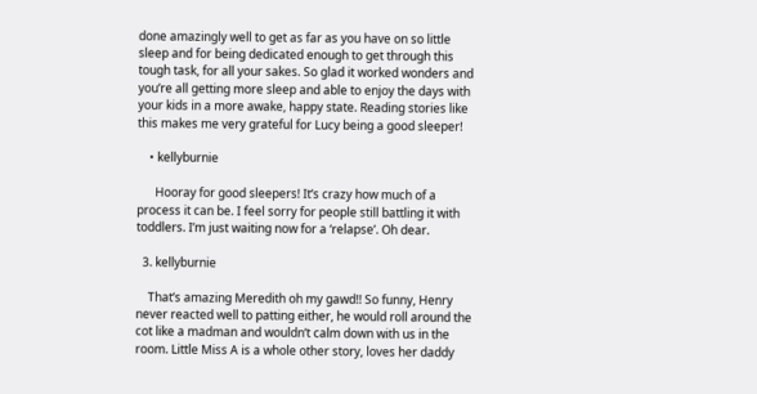done amazingly well to get as far as you have on so little sleep and for being dedicated enough to get through this tough task, for all your sakes. So glad it worked wonders and you’re all getting more sleep and able to enjoy the days with your kids in a more awake, happy state. Reading stories like this makes me very grateful for Lucy being a good sleeper!

    • kellyburnie

      Hooray for good sleepers! It’s crazy how much of a process it can be. I feel sorry for people still battling it with toddlers. I’m just waiting now for a ‘relapse’. Oh dear.

  3. kellyburnie

    That’s amazing Meredith oh my gawd!! So funny, Henry never reacted well to patting either, he would roll around the cot like a madman and wouldn’t calm down with us in the room. Little Miss A is a whole other story, loves her daddy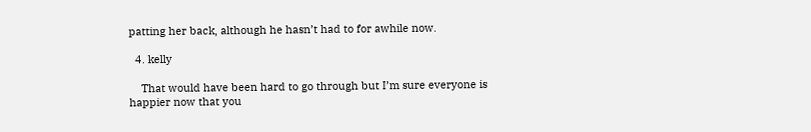patting her back, although he hasn’t had to for awhile now.

  4. kelly

    That would have been hard to go through but I’m sure everyone is happier now that you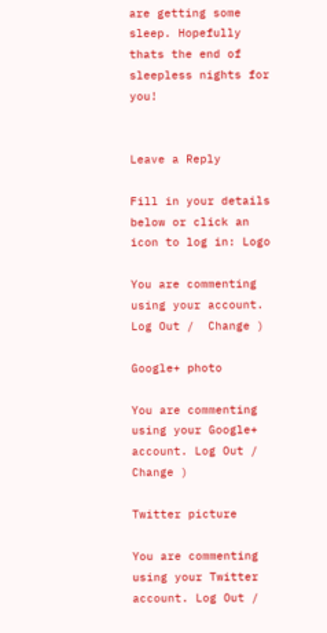are getting some sleep. Hopefully thats the end of sleepless nights for you!


Leave a Reply

Fill in your details below or click an icon to log in: Logo

You are commenting using your account. Log Out /  Change )

Google+ photo

You are commenting using your Google+ account. Log Out /  Change )

Twitter picture

You are commenting using your Twitter account. Log Out /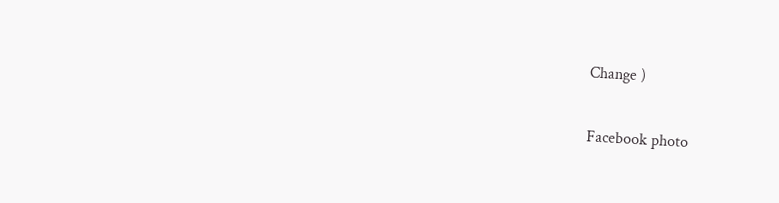Change )

Facebook photo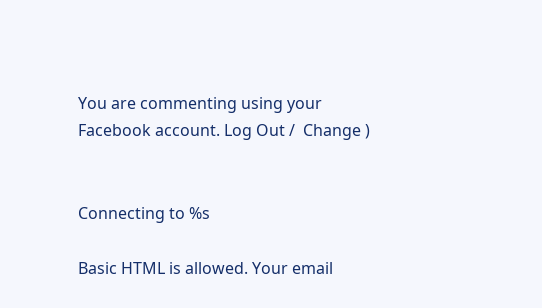You are commenting using your Facebook account. Log Out /  Change )


Connecting to %s

Basic HTML is allowed. Your email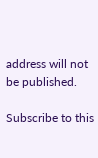address will not be published.

Subscribe to this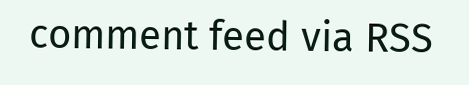comment feed via RSS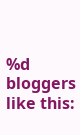%d bloggers like this: